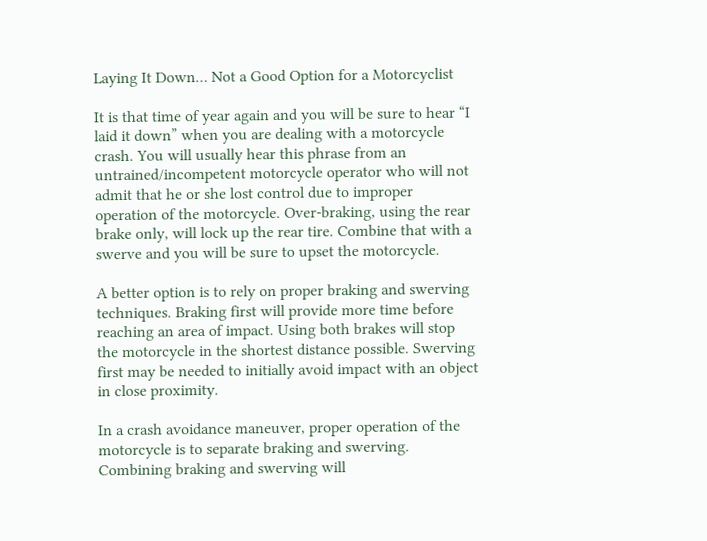Laying It Down… Not a Good Option for a Motorcyclist

It is that time of year again and you will be sure to hear “I laid it down” when you are dealing with a motorcycle crash. You will usually hear this phrase from an untrained/incompetent motorcycle operator who will not admit that he or she lost control due to improper operation of the motorcycle. Over-braking, using the rear brake only, will lock up the rear tire. Combine that with a swerve and you will be sure to upset the motorcycle.

A better option is to rely on proper braking and swerving techniques. Braking first will provide more time before reaching an area of impact. Using both brakes will stop the motorcycle in the shortest distance possible. Swerving first may be needed to initially avoid impact with an object in close proximity.

In a crash avoidance maneuver, proper operation of the motorcycle is to separate braking and swerving. Combining braking and swerving will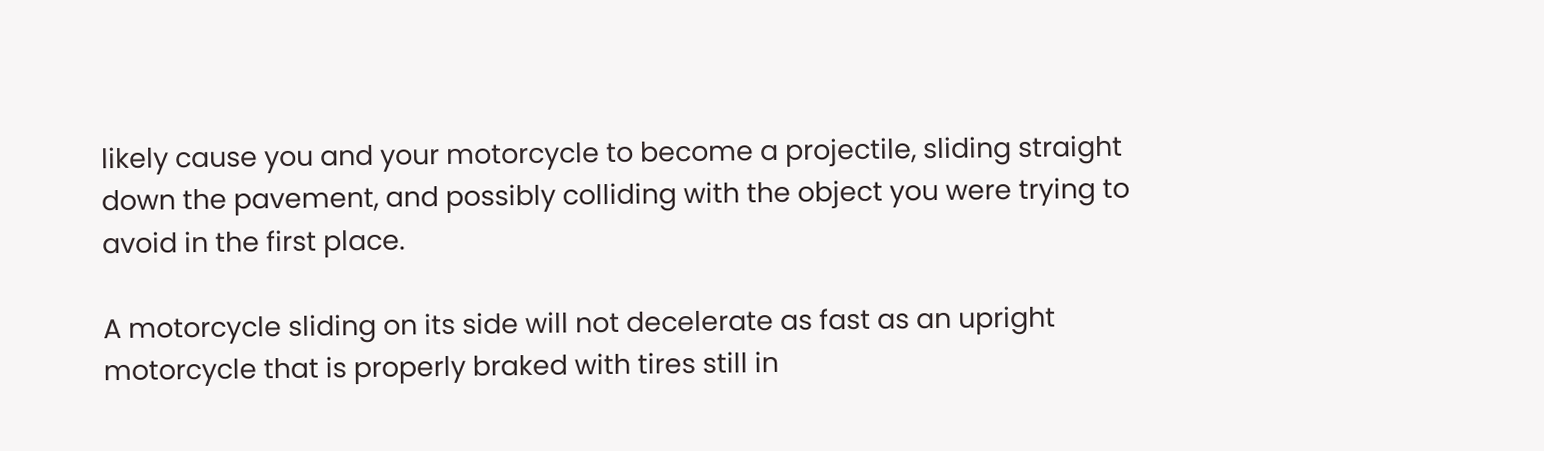likely cause you and your motorcycle to become a projectile, sliding straight down the pavement, and possibly colliding with the object you were trying to avoid in the first place.

A motorcycle sliding on its side will not decelerate as fast as an upright motorcycle that is properly braked with tires still in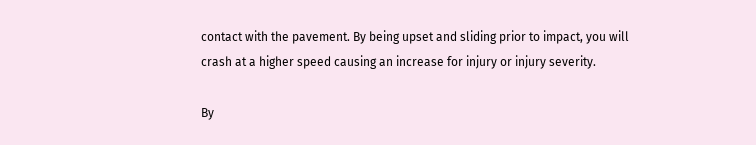contact with the pavement. By being upset and sliding prior to impact, you will crash at a higher speed causing an increase for injury or injury severity.

By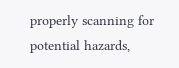properly scanning for potential hazards,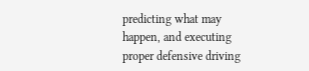predicting what may happen, and executing proper defensive driving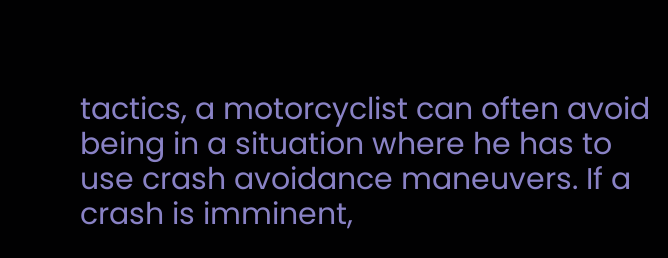tactics, a motorcyclist can often avoid being in a situation where he has to use crash avoidance maneuvers. If a crash is imminent,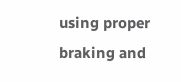using proper braking and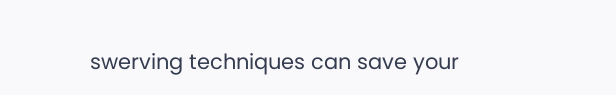swerving techniques can save your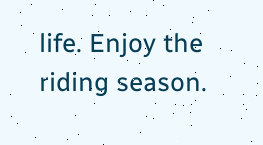life. Enjoy the riding season.